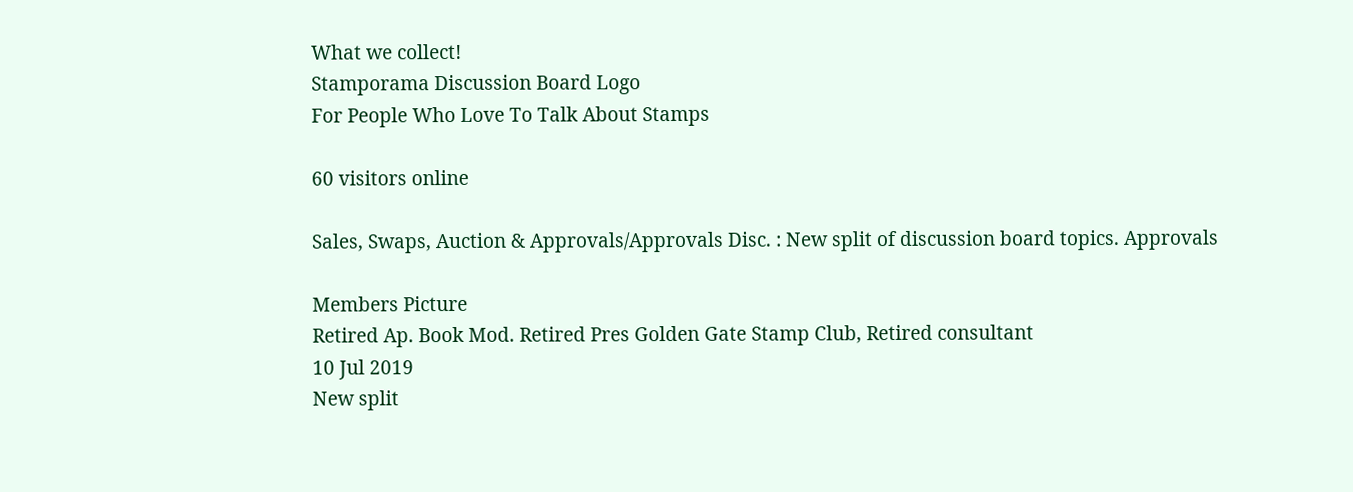What we collect!
Stamporama Discussion Board Logo
For People Who Love To Talk About Stamps

60 visitors online

Sales, Swaps, Auction & Approvals/Approvals Disc. : New split of discussion board topics. Approvals

Members Picture
Retired Ap. Book Mod. Retired Pres Golden Gate Stamp Club, Retired consultant
10 Jul 2019
New split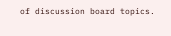of discussion board topics.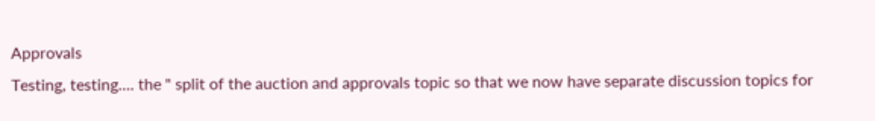Approvals
Testing, testing.... the " split of the auction and approvals topic so that we now have separate discussion topics for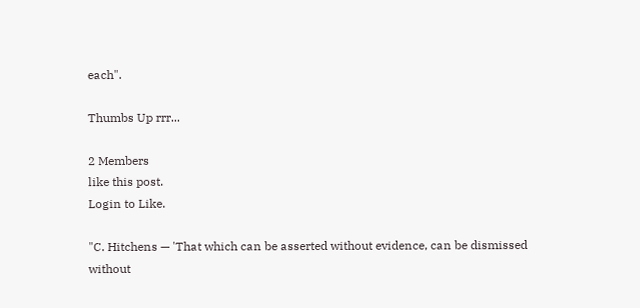each".

Thumbs Up rrr...

2 Members
like this post.
Login to Like.

"C. Hitchens — 'That which can be asserted without evidence, can be dismissed without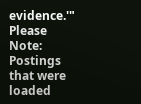evidence.'"
Please Note:
Postings that were loaded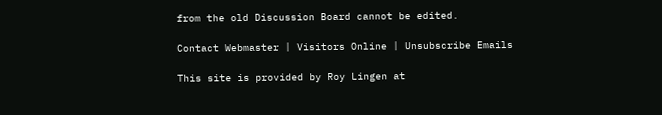from the old Discussion Board cannot be edited.

Contact Webmaster | Visitors Online | Unsubscribe Emails

This site is provided by Roy Lingen at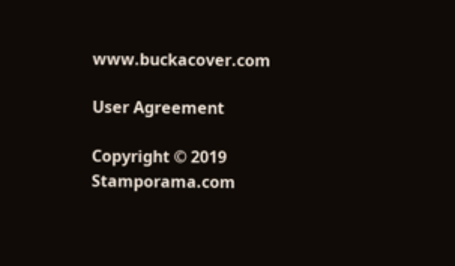www.buckacover.com

User Agreement

Copyright © 2019 Stamporama.com